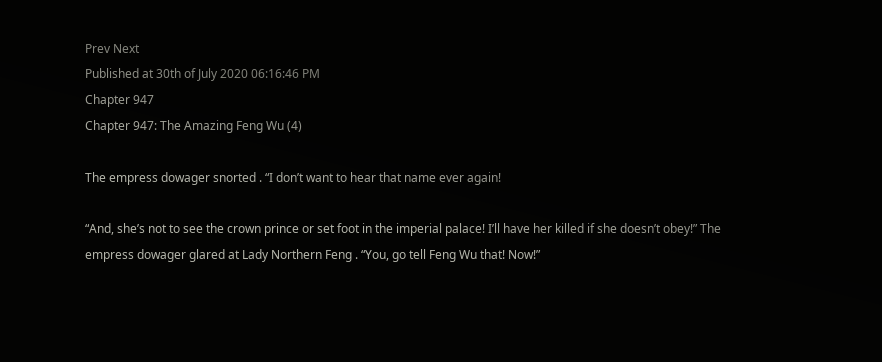Prev Next
Published at 30th of July 2020 06:16:46 PM
Chapter 947
Chapter 947: The Amazing Feng Wu (4)

The empress dowager snorted . “I don’t want to hear that name ever again!

“And, she’s not to see the crown prince or set foot in the imperial palace! I’ll have her killed if she doesn’t obey!” The empress dowager glared at Lady Northern Feng . “You, go tell Feng Wu that! Now!”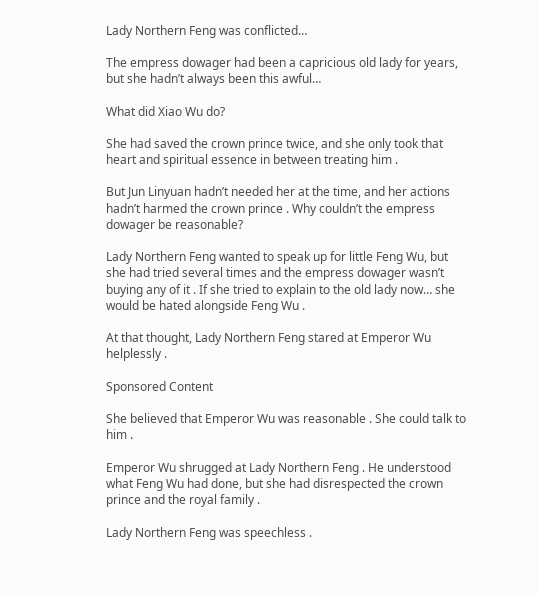Lady Northern Feng was conflicted…

The empress dowager had been a capricious old lady for years, but she hadn’t always been this awful…

What did Xiao Wu do?

She had saved the crown prince twice, and she only took that heart and spiritual essence in between treating him .

But Jun Linyuan hadn’t needed her at the time, and her actions hadn’t harmed the crown prince . Why couldn’t the empress dowager be reasonable?

Lady Northern Feng wanted to speak up for little Feng Wu, but she had tried several times and the empress dowager wasn’t buying any of it . If she tried to explain to the old lady now… she would be hated alongside Feng Wu .

At that thought, Lady Northern Feng stared at Emperor Wu helplessly .

Sponsored Content

She believed that Emperor Wu was reasonable . She could talk to him .

Emperor Wu shrugged at Lady Northern Feng . He understood what Feng Wu had done, but she had disrespected the crown prince and the royal family .

Lady Northern Feng was speechless .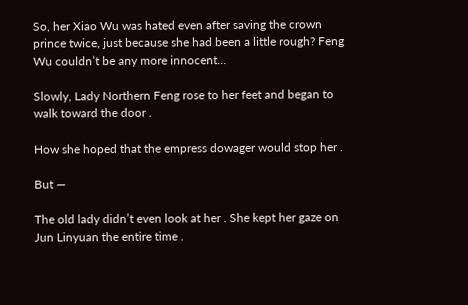So, her Xiao Wu was hated even after saving the crown prince twice, just because she had been a little rough? Feng Wu couldn’t be any more innocent…

Slowly, Lady Northern Feng rose to her feet and began to walk toward the door .

How she hoped that the empress dowager would stop her .

But —

The old lady didn’t even look at her . She kept her gaze on Jun Linyuan the entire time .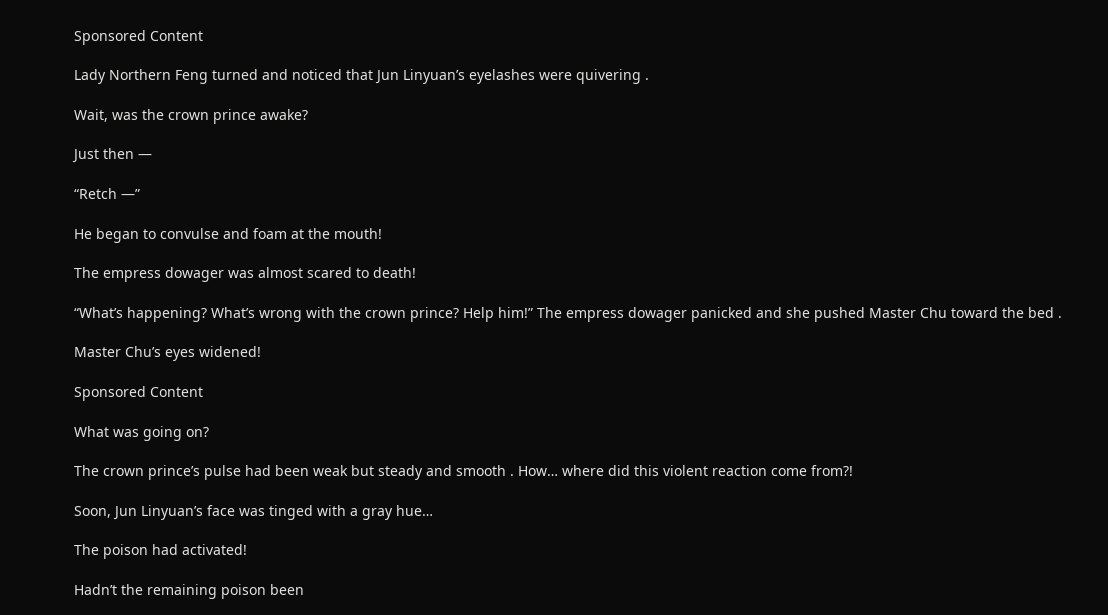Sponsored Content

Lady Northern Feng turned and noticed that Jun Linyuan’s eyelashes were quivering .

Wait, was the crown prince awake?

Just then —

“Retch —”

He began to convulse and foam at the mouth!

The empress dowager was almost scared to death!

“What’s happening? What’s wrong with the crown prince? Help him!” The empress dowager panicked and she pushed Master Chu toward the bed .

Master Chu’s eyes widened!

Sponsored Content

What was going on?

The crown prince’s pulse had been weak but steady and smooth . How… where did this violent reaction come from?!

Soon, Jun Linyuan’s face was tinged with a gray hue…

The poison had activated!

Hadn’t the remaining poison been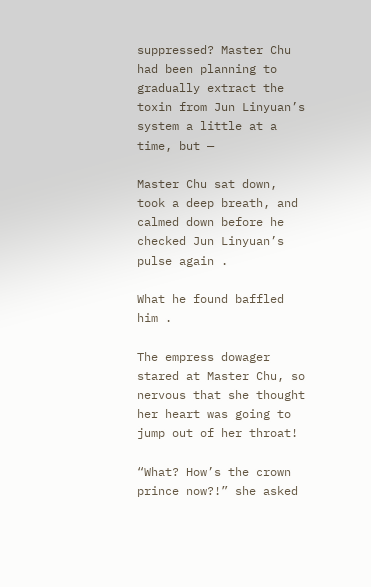suppressed? Master Chu had been planning to gradually extract the toxin from Jun Linyuan’s system a little at a time, but —

Master Chu sat down, took a deep breath, and calmed down before he checked Jun Linyuan’s pulse again .

What he found baffled him .

The empress dowager stared at Master Chu, so nervous that she thought her heart was going to jump out of her throat!

“What? How’s the crown prince now?!” she asked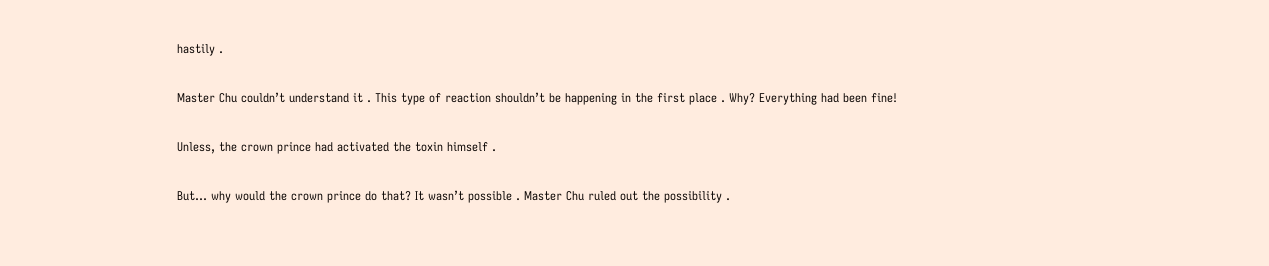hastily .

Master Chu couldn’t understand it . This type of reaction shouldn’t be happening in the first place . Why? Everything had been fine!

Unless, the crown prince had activated the toxin himself .

But… why would the crown prince do that? It wasn’t possible . Master Chu ruled out the possibility .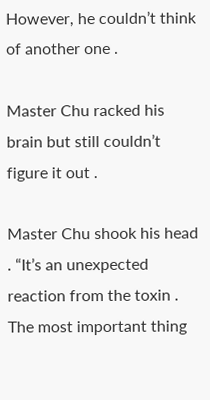However, he couldn’t think of another one .

Master Chu racked his brain but still couldn’t figure it out .

Master Chu shook his head . “It’s an unexpected reaction from the toxin . The most important thing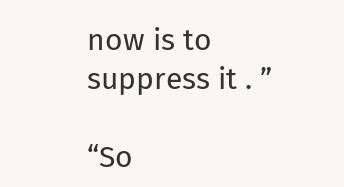now is to suppress it . ”

“So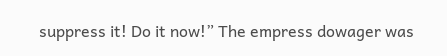suppress it! Do it now!” The empress dowager was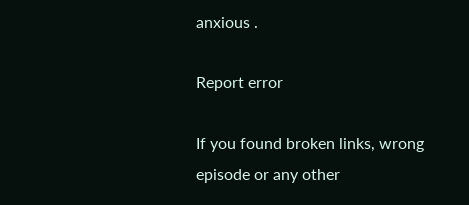anxious .

Report error

If you found broken links, wrong episode or any other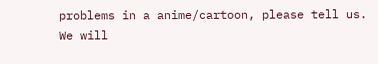problems in a anime/cartoon, please tell us. We will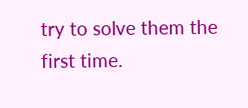try to solve them the first time.